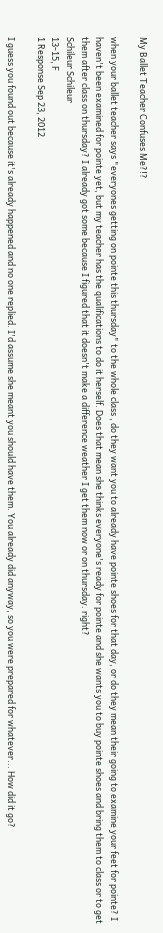My Ballet Teacher Confuses Me?!?

when your ballet teacher says "everyones getting on pointe this thursday" to the whole class , do they want you to already have pointe shoes for that day, or do they mean their going to examine your feet for pointe? I haven't been examined for pointe yet, but my teacher has the qualifications to do it herself. Does that mean she thinks everyone's ready for pointe and she wants you to buy pointe shoes and bring them to class or to get them after class on thursday? I already got some because I figured that it doesn't make a difference weather I get them now or on thursday. right?
Schileur Schileur
13-15, F
1 Response Sep 23, 2012

I guess you found out because it's already happened and no one replied. I'd assume she meant you should have them. You already did anyway, so you were prepared for whatever... How did it go?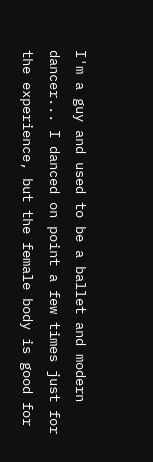I'm a guy and used to be a ballet and modern dancer... I danced on point a few times just for the experience, but the female body is good for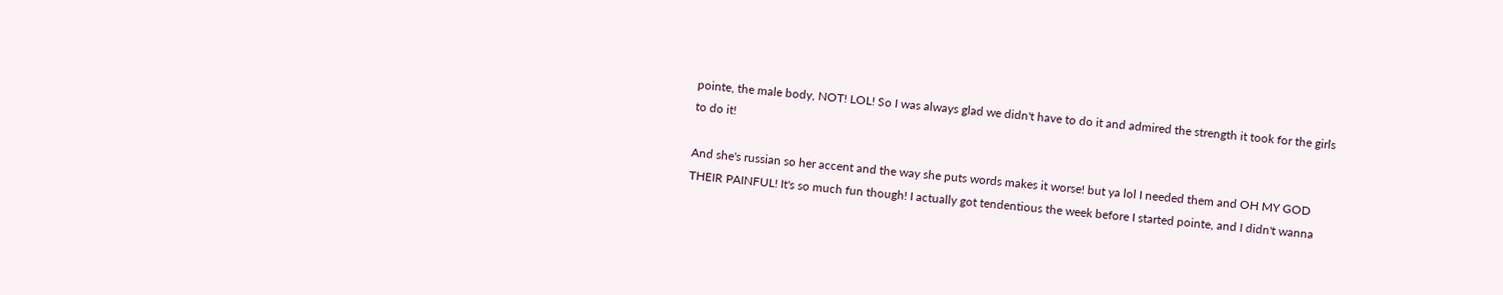pointe, the male body, NOT! LOL! So I was always glad we didn't have to do it and admired the strength it took for the girls to do it!

And she's russian so her accent and the way she puts words makes it worse! but ya lol I needed them and OH MY GOD THEIR PAINFUL! It's so much fun though! I actually got tendentious the week before I started pointe, and I didn't wanna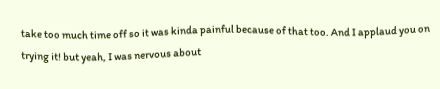take too much time off so it was kinda painful because of that too. And I applaud you on trying it! but yeah, I was nervous about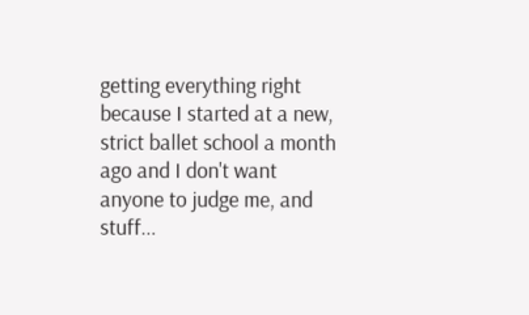getting everything right because I started at a new, strict ballet school a month ago and I don't want anyone to judge me, and stuff...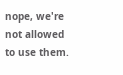nope, we're not allowed to use them.